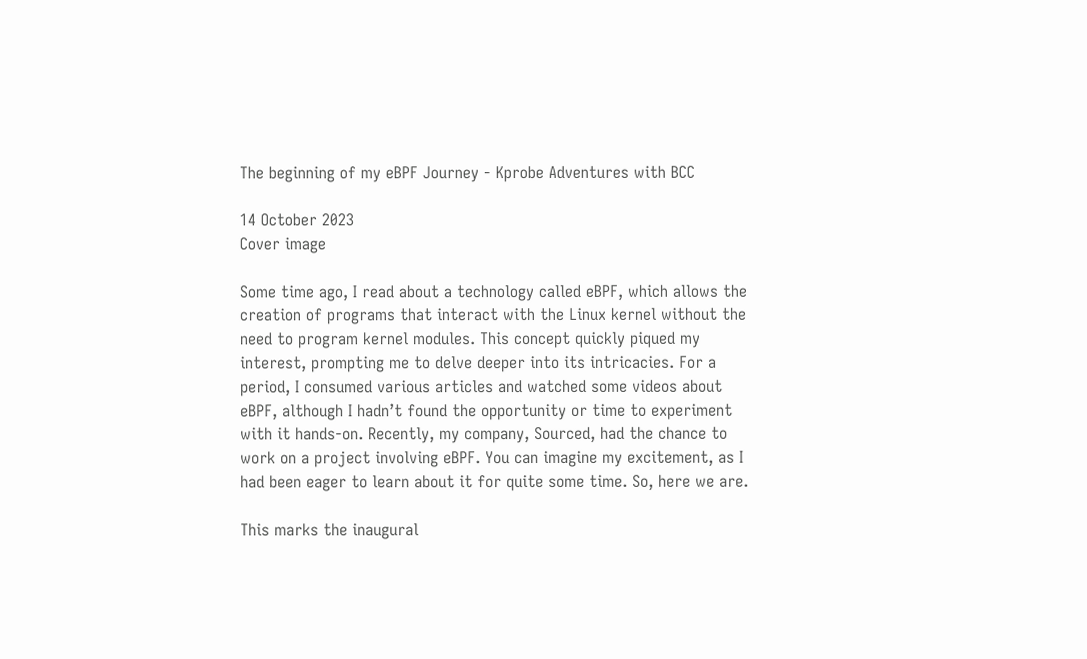The beginning of my eBPF Journey - Kprobe Adventures with BCC

14 October 2023
Cover image

Some time ago, I read about a technology called eBPF, which allows the creation of programs that interact with the Linux kernel without the need to program kernel modules. This concept quickly piqued my interest, prompting me to delve deeper into its intricacies. For a period, I consumed various articles and watched some videos about eBPF, although I hadn’t found the opportunity or time to experiment with it hands-on. Recently, my company, Sourced, had the chance to work on a project involving eBPF. You can imagine my excitement, as I had been eager to learn about it for quite some time. So, here we are.

This marks the inaugural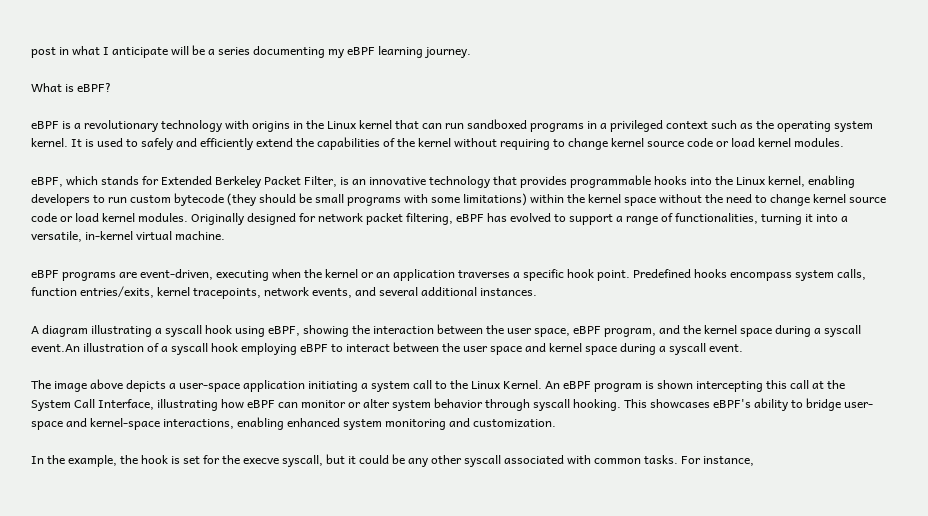post in what I anticipate will be a series documenting my eBPF learning journey.

What is eBPF?

eBPF is a revolutionary technology with origins in the Linux kernel that can run sandboxed programs in a privileged context such as the operating system kernel. It is used to safely and efficiently extend the capabilities of the kernel without requiring to change kernel source code or load kernel modules.

eBPF, which stands for Extended Berkeley Packet Filter, is an innovative technology that provides programmable hooks into the Linux kernel, enabling developers to run custom bytecode (they should be small programs with some limitations) within the kernel space without the need to change kernel source code or load kernel modules. Originally designed for network packet filtering, eBPF has evolved to support a range of functionalities, turning it into a versatile, in-kernel virtual machine.

eBPF programs are event-driven, executing when the kernel or an application traverses a specific hook point. Predefined hooks encompass system calls, function entries/exits, kernel tracepoints, network events, and several additional instances.

A diagram illustrating a syscall hook using eBPF, showing the interaction between the user space, eBPF program, and the kernel space during a syscall event.An illustration of a syscall hook employing eBPF to interact between the user space and kernel space during a syscall event.

The image above depicts a user-space application initiating a system call to the Linux Kernel. An eBPF program is shown intercepting this call at the System Call Interface, illustrating how eBPF can monitor or alter system behavior through syscall hooking. This showcases eBPF's ability to bridge user-space and kernel-space interactions, enabling enhanced system monitoring and customization.

In the example, the hook is set for the execve syscall, but it could be any other syscall associated with common tasks. For instance,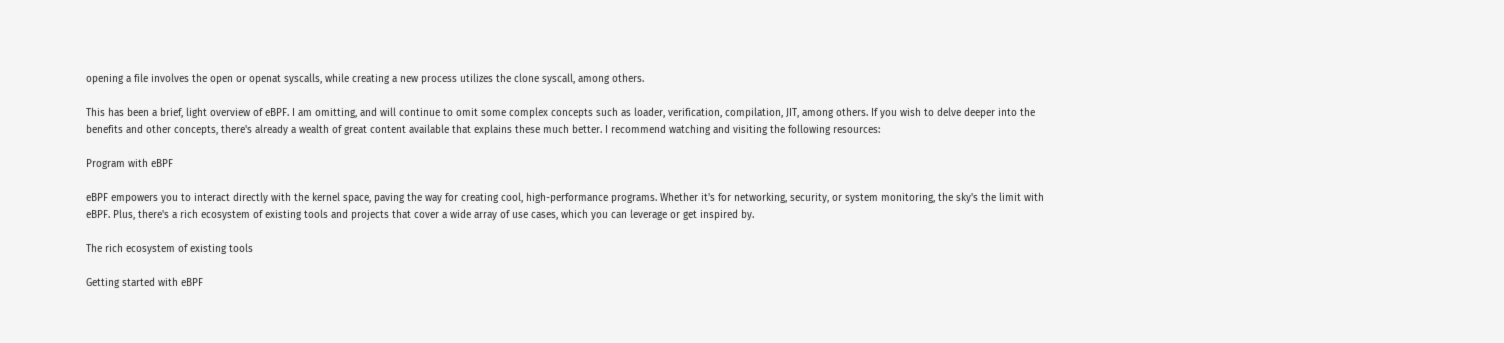opening a file involves the open or openat syscalls, while creating a new process utilizes the clone syscall, among others.

This has been a brief, light overview of eBPF. I am omitting, and will continue to omit some complex concepts such as loader, verification, compilation, JIT, among others. If you wish to delve deeper into the benefits and other concepts, there's already a wealth of great content available that explains these much better. I recommend watching and visiting the following resources:

Program with eBPF

eBPF empowers you to interact directly with the kernel space, paving the way for creating cool, high-performance programs. Whether it's for networking, security, or system monitoring, the sky's the limit with eBPF. Plus, there's a rich ecosystem of existing tools and projects that cover a wide array of use cases, which you can leverage or get inspired by.

The rich ecosystem of existing tools

Getting started with eBPF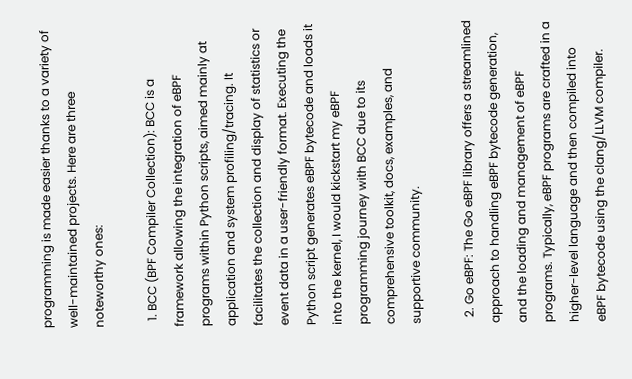programming is made easier thanks to a variety of well-maintained projects. Here are three noteworthy ones:

  1. BCC (BPF Compiler Collection): BCC is a framework allowing the integration of eBPF programs within Python scripts, aimed mainly at application and system profiling/tracing. It facilitates the collection and display of statistics or event data in a user-friendly format. Executing the Python script generates eBPF bytecode and loads it into the kernel, I would kickstart my eBPF programming journey with BCC due to its comprehensive toolkit, docs, examples, and supportive community.

  2. Go eBPF: The Go eBPF library offers a streamlined approach to handling eBPF bytecode generation, and the loading and management of eBPF programs. Typically, eBPF programs are crafted in a higher-level language and then compiled into eBPF bytecode using the clang/LLVM compiler.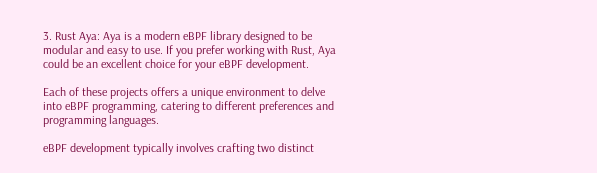3. Rust Aya: Aya is a modern eBPF library designed to be modular and easy to use. If you prefer working with Rust, Aya could be an excellent choice for your eBPF development.

Each of these projects offers a unique environment to delve into eBPF programming, catering to different preferences and programming languages.

eBPF development typically involves crafting two distinct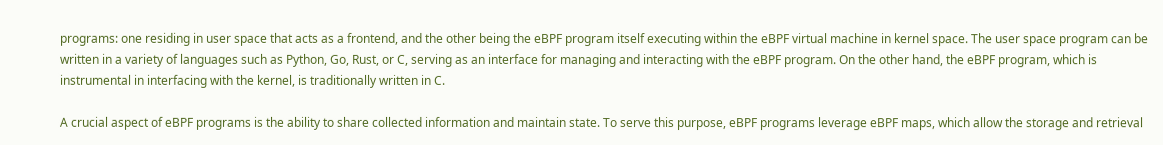programs: one residing in user space that acts as a frontend, and the other being the eBPF program itself executing within the eBPF virtual machine in kernel space. The user space program can be written in a variety of languages such as Python, Go, Rust, or C, serving as an interface for managing and interacting with the eBPF program. On the other hand, the eBPF program, which is instrumental in interfacing with the kernel, is traditionally written in C.

A crucial aspect of eBPF programs is the ability to share collected information and maintain state. To serve this purpose, eBPF programs leverage eBPF maps, which allow the storage and retrieval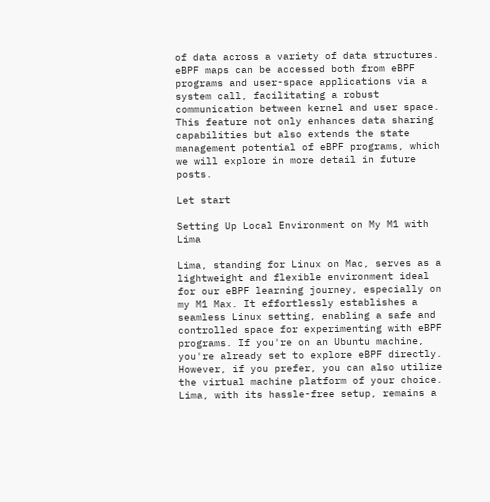of data across a variety of data structures. eBPF maps can be accessed both from eBPF programs and user-space applications via a system call, facilitating a robust communication between kernel and user space. This feature not only enhances data sharing capabilities but also extends the state management potential of eBPF programs, which we will explore in more detail in future posts.

Let start

Setting Up Local Environment on My M1 with Lima

Lima, standing for Linux on Mac, serves as a lightweight and flexible environment ideal for our eBPF learning journey, especially on my M1 Max. It effortlessly establishes a seamless Linux setting, enabling a safe and controlled space for experimenting with eBPF programs. If you're on an Ubuntu machine, you're already set to explore eBPF directly. However, if you prefer, you can also utilize the virtual machine platform of your choice. Lima, with its hassle-free setup, remains a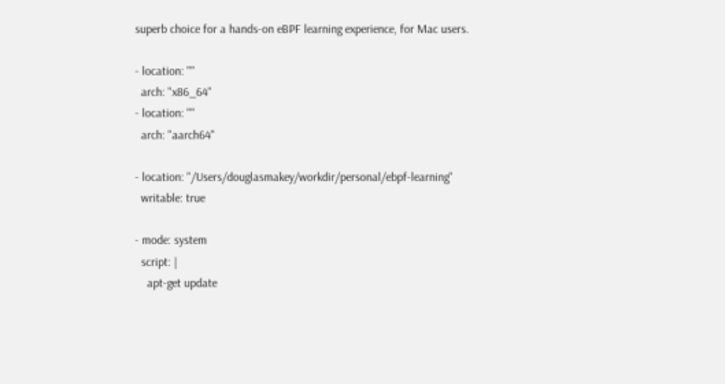superb choice for a hands-on eBPF learning experience, for Mac users.

- location: ""
  arch: "x86_64"
- location: ""
  arch: "aarch64"

- location: "/Users/douglasmakey/workdir/personal/ebpf-learning"
  writable: true

- mode: system
  script: |
    apt-get update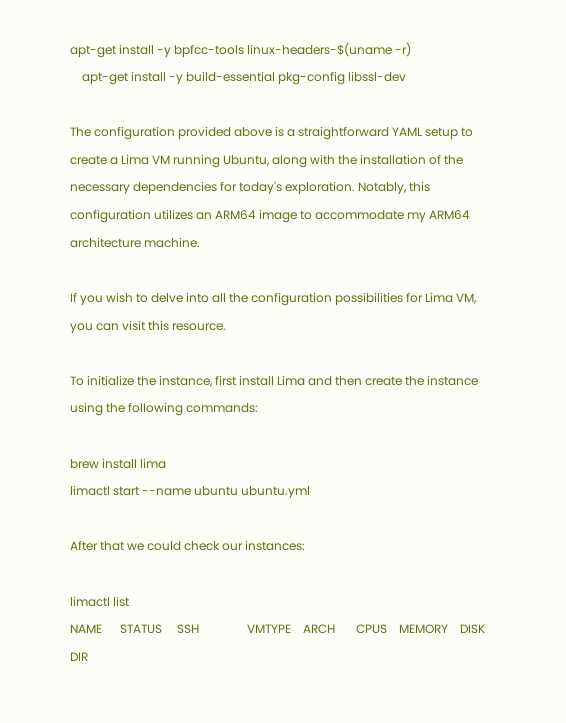apt-get install -y bpfcc-tools linux-headers-$(uname -r)
    apt-get install -y build-essential pkg-config libssl-dev

The configuration provided above is a straightforward YAML setup to create a Lima VM running Ubuntu, along with the installation of the necessary dependencies for today's exploration. Notably, this configuration utilizes an ARM64 image to accommodate my ARM64 architecture machine.

If you wish to delve into all the configuration possibilities for Lima VM, you can visit this resource.

To initialize the instance, first install Lima and then create the instance using the following commands:

brew install lima
limactl start --name ubuntu ubuntu.yml

After that we could check our instances:

limactl list
NAME      STATUS     SSH                VMTYPE    ARCH       CPUS    MEMORY    DISK      DIR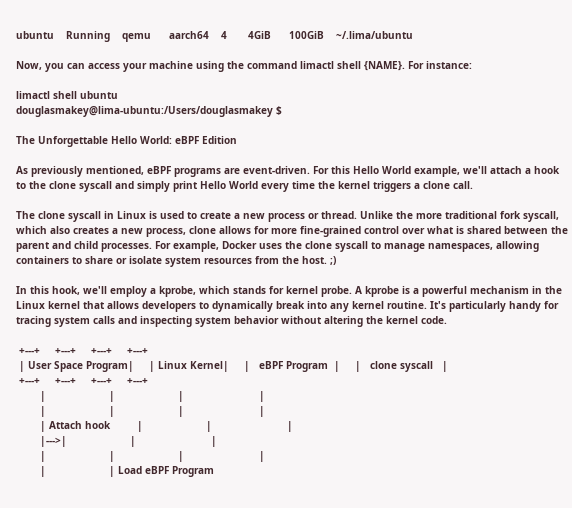ubuntu    Running    qemu      aarch64    4       4GiB      100GiB    ~/.lima/ubuntu

Now, you can access your machine using the command limactl shell {NAME}. For instance:

limactl shell ubuntu
douglasmakey@lima-ubuntu:/Users/douglasmakey $

The Unforgettable Hello World: eBPF Edition

As previously mentioned, eBPF programs are event-driven. For this Hello World example, we'll attach a hook to the clone syscall and simply print Hello World every time the kernel triggers a clone call.

The clone syscall in Linux is used to create a new process or thread. Unlike the more traditional fork syscall, which also creates a new process, clone allows for more fine-grained control over what is shared between the parent and child processes. For example, Docker uses the clone syscall to manage namespaces, allowing containers to share or isolate system resources from the host. ;)

In this hook, we'll employ a kprobe, which stands for kernel probe. A kprobe is a powerful mechanism in the Linux kernel that allows developers to dynamically break into any kernel routine. It's particularly handy for tracing system calls and inspecting system behavior without altering the kernel code.

 +---+     +---+     +---+     +---+
 | User Space Program|     | Linux Kernel|     |   eBPF Program  |     |   clone syscall   |
 +---+     +---+     +---+     +---+
        |                     |                     |                         |
        |                     |                     |                         |
        | Attach hook         |                     |                         |
        |--->|                     |                         |
        |                     |                     |                         |
        |                     | Load eBPF Program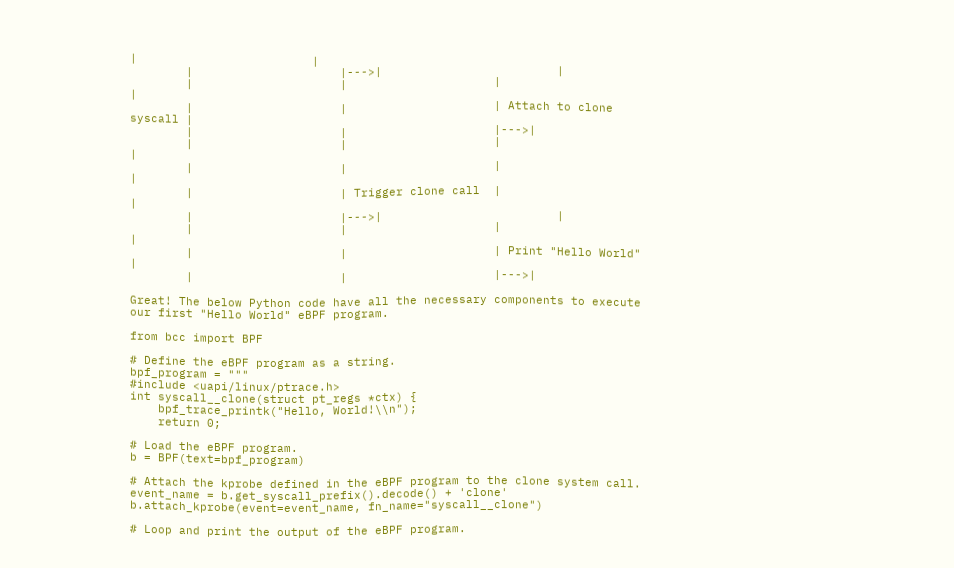|                         |
        |                     |--->|                         |
        |                     |                     |                         |
        |                     |                     | Attach to clone syscall |
        |                     |                     |--->|
        |                     |                     |                         |
        |                     |                     |                         |
        |                     | Trigger clone call  |                         |
        |                     |--->|                         |
        |                     |                     |                         |
        |                     |                     | Print "Hello World"     |
        |                     |                     |--->|

Great! The below Python code have all the necessary components to execute our first "Hello World" eBPF program.

from bcc import BPF

# Define the eBPF program as a string.
bpf_program = """
#include <uapi/linux/ptrace.h>
int syscall__clone(struct pt_regs *ctx) {
    bpf_trace_printk("Hello, World!\\n");
    return 0;

# Load the eBPF program.
b = BPF(text=bpf_program)

# Attach the kprobe defined in the eBPF program to the clone system call.
event_name = b.get_syscall_prefix().decode() + 'clone'
b.attach_kprobe(event=event_name, fn_name="syscall__clone")

# Loop and print the output of the eBPF program.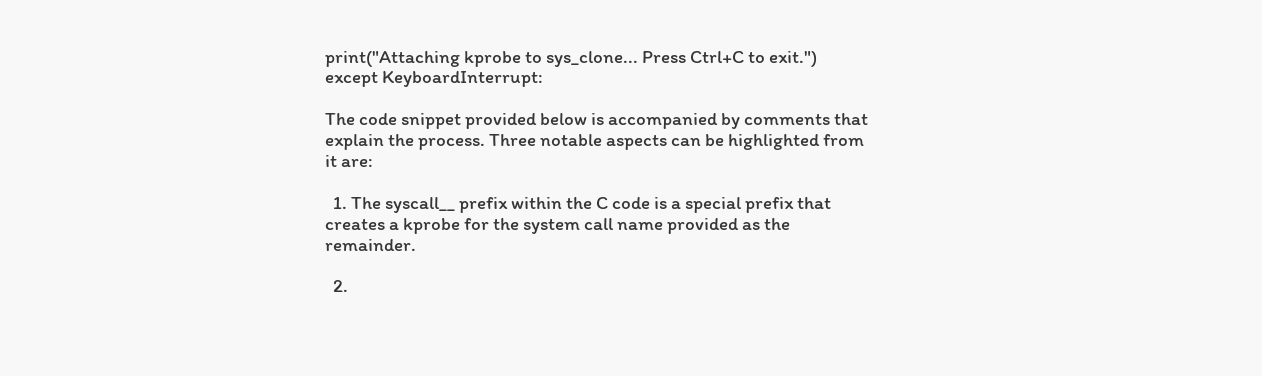print("Attaching kprobe to sys_clone... Press Ctrl+C to exit.")
except KeyboardInterrupt:

The code snippet provided below is accompanied by comments that explain the process. Three notable aspects can be highlighted from it are:

  1. The syscall__ prefix within the C code is a special prefix that creates a kprobe for the system call name provided as the remainder.

  2.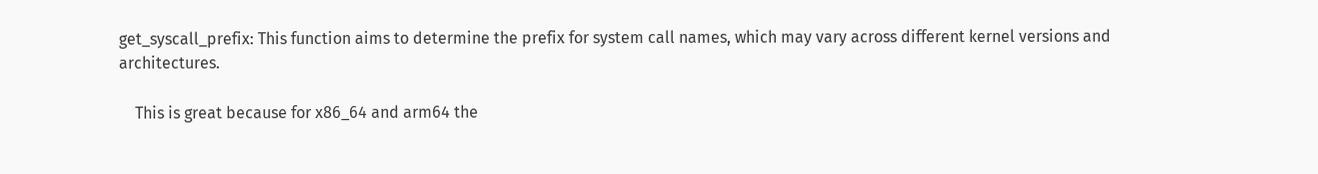get_syscall_prefix: This function aims to determine the prefix for system call names, which may vary across different kernel versions and architectures.

    This is great because for x86_64 and arm64 the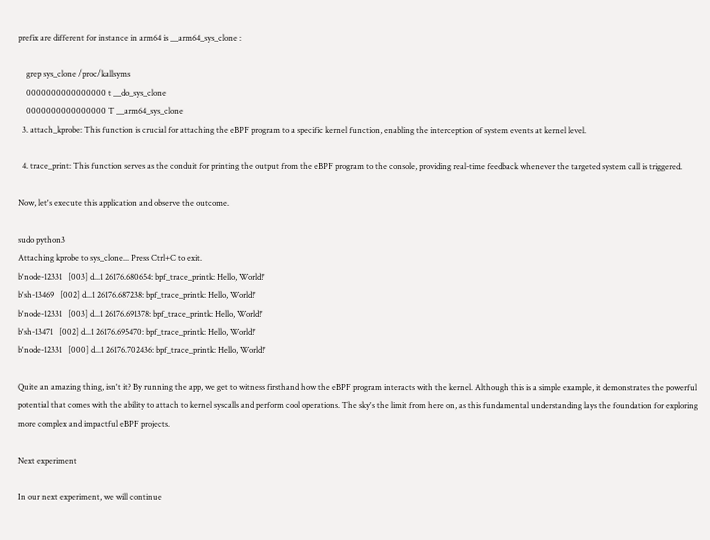prefix are different for instance in arm64 is __arm64_sys_clone :

    grep sys_clone /proc/kallsyms
    0000000000000000 t __do_sys_clone
    0000000000000000 T __arm64_sys_clone
  3. attach_kprobe: This function is crucial for attaching the eBPF program to a specific kernel function, enabling the interception of system events at kernel level.

  4. trace_print: This function serves as the conduit for printing the output from the eBPF program to the console, providing real-time feedback whenever the targeted system call is triggered.

Now, let's execute this application and observe the outcome.

sudo python3
Attaching kprobe to sys_clone... Press Ctrl+C to exit.
b'node-12331   [003] d...1 26176.680654: bpf_trace_printk: Hello, World!'
b'sh-13469   [002] d...1 26176.687238: bpf_trace_printk: Hello, World!'
b'node-12331   [003] d...1 26176.691378: bpf_trace_printk: Hello, World!'
b'sh-13471   [002] d...1 26176.695470: bpf_trace_printk: Hello, World!'
b'node-12331   [000] d...1 26176.702436: bpf_trace_printk: Hello, World!'

Quite an amazing thing, isn't it? By running the app, we get to witness firsthand how the eBPF program interacts with the kernel. Although this is a simple example, it demonstrates the powerful potential that comes with the ability to attach to kernel syscalls and perform cool operations. The sky's the limit from here on, as this fundamental understanding lays the foundation for exploring more complex and impactful eBPF projects.

Next experiment

In our next experiment, we will continue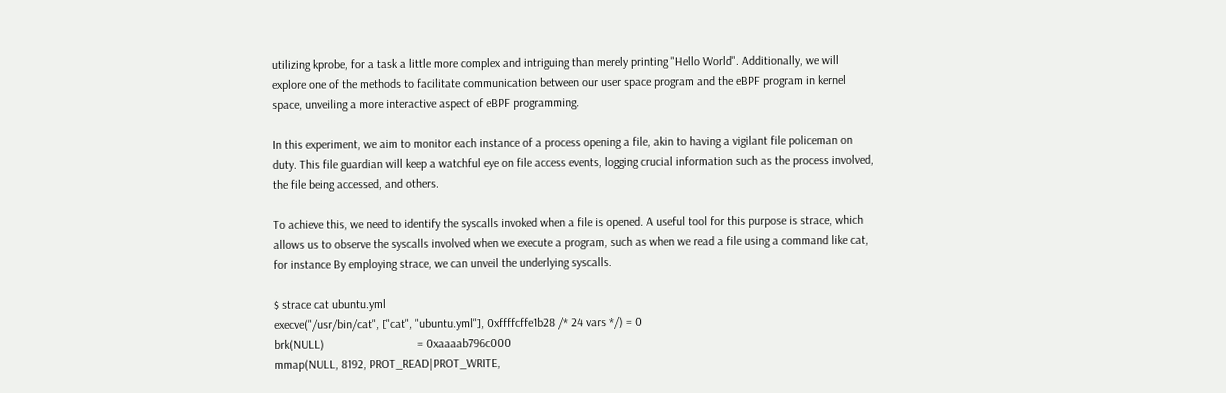utilizing kprobe, for a task a little more complex and intriguing than merely printing "Hello World". Additionally, we will explore one of the methods to facilitate communication between our user space program and the eBPF program in kernel space, unveiling a more interactive aspect of eBPF programming.

In this experiment, we aim to monitor each instance of a process opening a file, akin to having a vigilant file policeman on duty. This file guardian will keep a watchful eye on file access events, logging crucial information such as the process involved, the file being accessed, and others.

To achieve this, we need to identify the syscalls invoked when a file is opened. A useful tool for this purpose is strace, which allows us to observe the syscalls involved when we execute a program, such as when we read a file using a command like cat, for instance By employing strace, we can unveil the underlying syscalls.

$ strace cat ubuntu.yml
execve("/usr/bin/cat", ["cat", "ubuntu.yml"], 0xffffcffe1b28 /* 24 vars */) = 0
brk(NULL)                               = 0xaaaab796c000
mmap(NULL, 8192, PROT_READ|PROT_WRITE,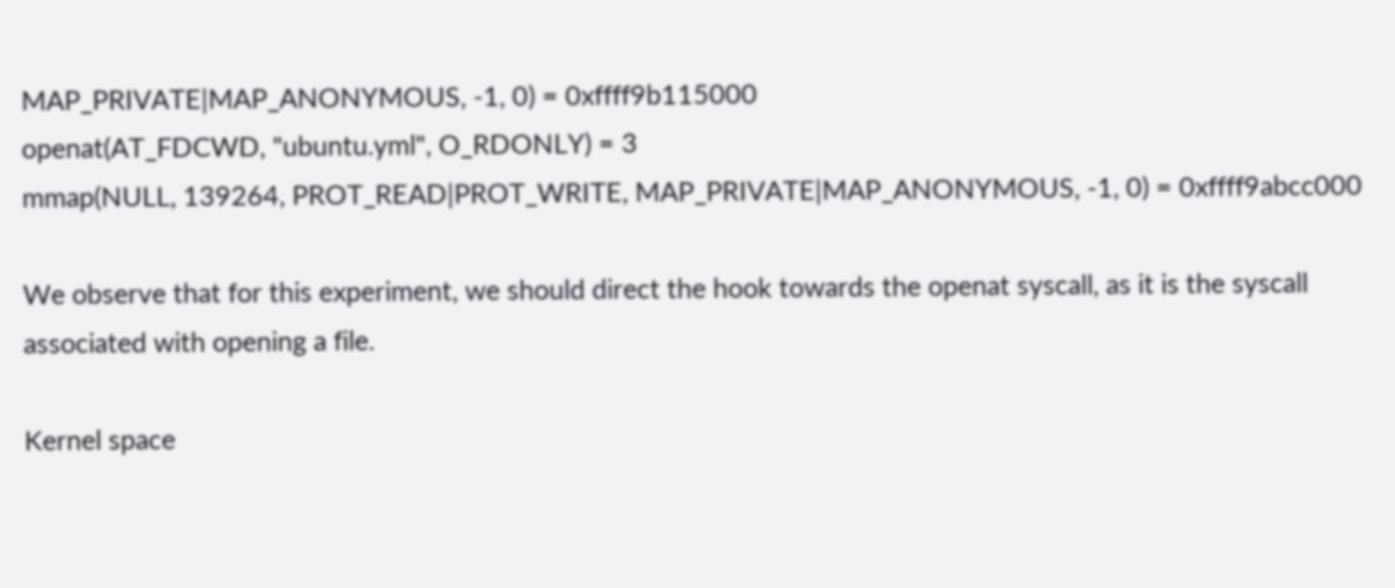MAP_PRIVATE|MAP_ANONYMOUS, -1, 0) = 0xffff9b115000
openat(AT_FDCWD, "ubuntu.yml", O_RDONLY) = 3
mmap(NULL, 139264, PROT_READ|PROT_WRITE, MAP_PRIVATE|MAP_ANONYMOUS, -1, 0) = 0xffff9abcc000

We observe that for this experiment, we should direct the hook towards the openat syscall, as it is the syscall associated with opening a file.

Kernel space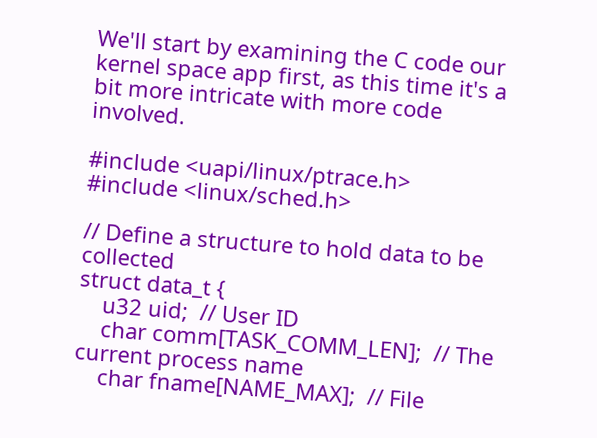We'll start by examining the C code our kernel space app first, as this time it's a bit more intricate with more code involved.

#include <uapi/linux/ptrace.h>
#include <linux/sched.h>

// Define a structure to hold data to be collected
struct data_t {
    u32 uid;  // User ID
    char comm[TASK_COMM_LEN];  // The current process name
    char fname[NAME_MAX];  // File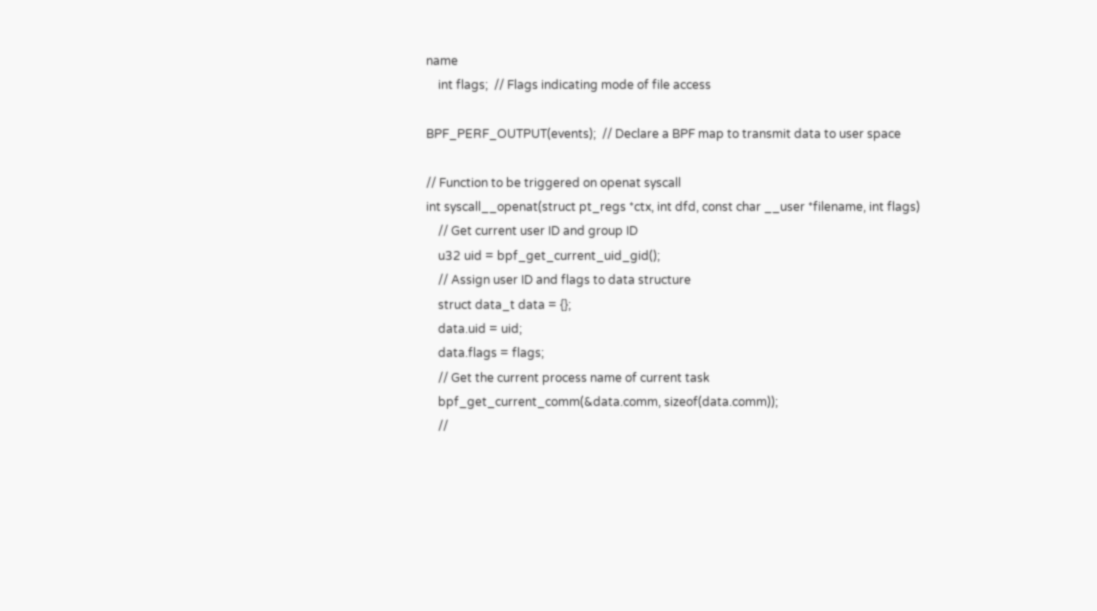name
    int flags;  // Flags indicating mode of file access

BPF_PERF_OUTPUT(events);  // Declare a BPF map to transmit data to user space

// Function to be triggered on openat syscall
int syscall__openat(struct pt_regs *ctx, int dfd, const char __user *filename, int flags)
    // Get current user ID and group ID
    u32 uid = bpf_get_current_uid_gid();
    // Assign user ID and flags to data structure
    struct data_t data = {};
    data.uid = uid;
    data.flags = flags;
    // Get the current process name of current task
    bpf_get_current_comm(&data.comm, sizeof(data.comm));
    //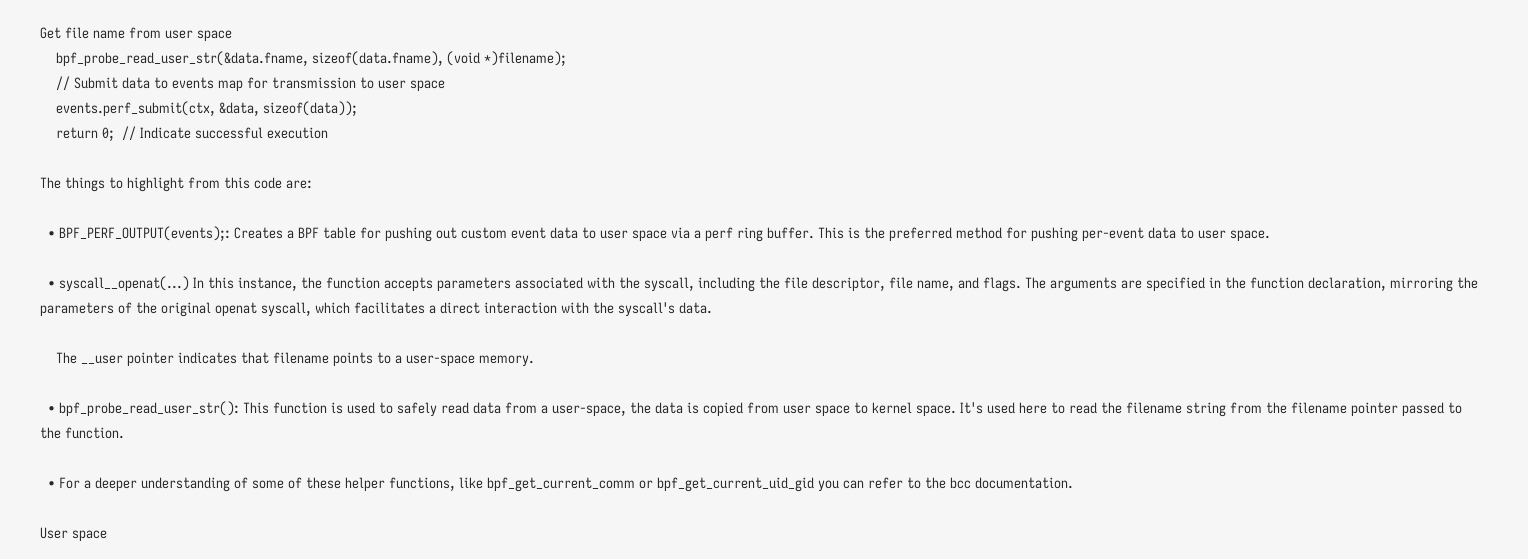Get file name from user space
    bpf_probe_read_user_str(&data.fname, sizeof(data.fname), (void *)filename);
    // Submit data to events map for transmission to user space
    events.perf_submit(ctx, &data, sizeof(data));
    return 0;  // Indicate successful execution

The things to highlight from this code are:

  • BPF_PERF_OUTPUT(events);: Creates a BPF table for pushing out custom event data to user space via a perf ring buffer. This is the preferred method for pushing per-event data to user space.

  • syscall__openat(...) In this instance, the function accepts parameters associated with the syscall, including the file descriptor, file name, and flags. The arguments are specified in the function declaration, mirroring the parameters of the original openat syscall, which facilitates a direct interaction with the syscall's data.

    The __user pointer indicates that filename points to a user-space memory.

  • bpf_probe_read_user_str(): This function is used to safely read data from a user-space, the data is copied from user space to kernel space. It's used here to read the filename string from the filename pointer passed to the function.

  • For a deeper understanding of some of these helper functions, like bpf_get_current_comm or bpf_get_current_uid_gid you can refer to the bcc documentation.

User space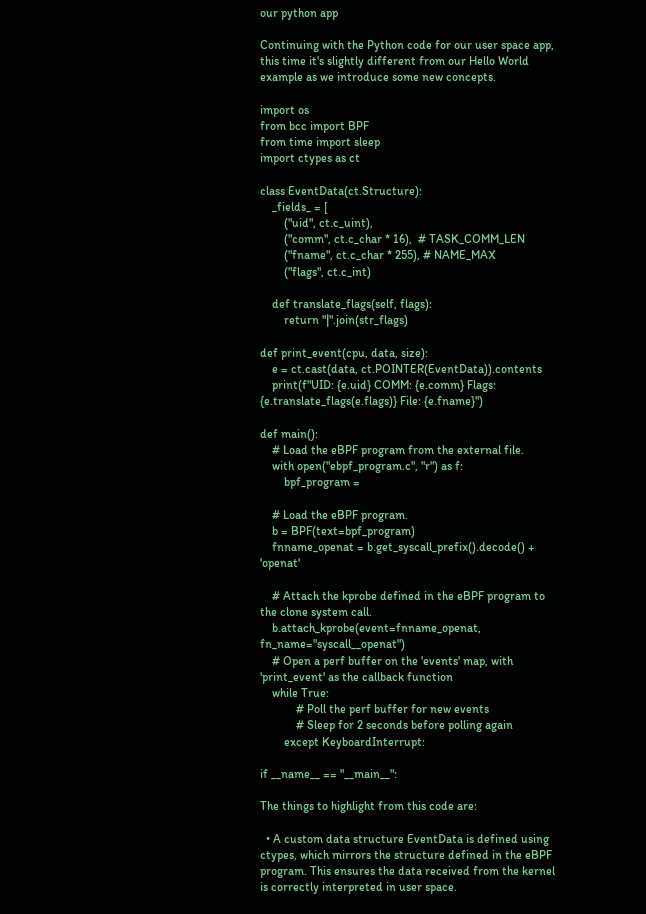our python app

Continuing with the Python code for our user space app, this time it's slightly different from our Hello World example as we introduce some new concepts.

import os
from bcc import BPF
from time import sleep
import ctypes as ct

class EventData(ct.Structure):
    _fields_ = [
        ("uid", ct.c_uint),
        ("comm", ct.c_char * 16),  # TASK_COMM_LEN
        ("fname", ct.c_char * 255), # NAME_MAX
        ("flags", ct.c_int)

    def translate_flags(self, flags):
        return "|".join(str_flags)

def print_event(cpu, data, size):
    e = ct.cast(data, ct.POINTER(EventData)).contents
    print(f"UID: {e.uid} COMM: {e.comm} Flags: {e.translate_flags(e.flags)} File: {e.fname}")

def main():
    # Load the eBPF program from the external file.
    with open("ebpf_program.c", "r") as f:
        bpf_program =

    # Load the eBPF program.
    b = BPF(text=bpf_program)
    fnname_openat = b.get_syscall_prefix().decode() + 'openat'

    # Attach the kprobe defined in the eBPF program to the clone system call.
    b.attach_kprobe(event=fnname_openat, fn_name="syscall__openat")
    # Open a perf buffer on the 'events' map, with 'print_event' as the callback function
    while True:
            # Poll the perf buffer for new events
            # Sleep for 2 seconds before polling again
        except KeyboardInterrupt:

if __name__ == "__main__":

The things to highlight from this code are:

  • A custom data structure EventData is defined using ctypes, which mirrors the structure defined in the eBPF program. This ensures the data received from the kernel is correctly interpreted in user space.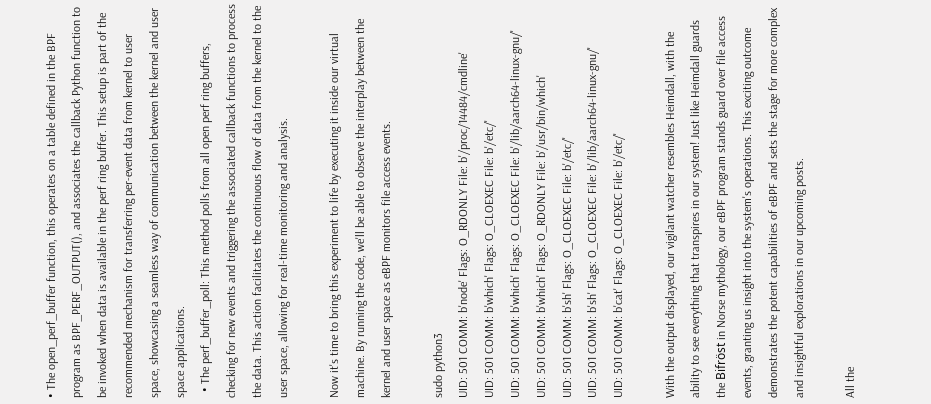• The open_perf_buffer function, this operates on a table defined in the BPF program as BPF_PERF_OUTPUT(), and associates the callback Python function to be invoked when data is available in the perf ring buffer. This setup is part of the recommended mechanism for transferring per-event data from kernel to user space, showcasing a seamless way of communication between the kernel and user space applications.
  • The perf_buffer_poll: This method polls from all open perf ring buffers, checking for new events and triggering the associated callback functions to process the data. This action facilitates the continuous flow of data from the kernel to the user space, allowing for real-time monitoring and analysis.

Now it's time to bring this experiment to life by executing it inside our virtual machine. By running the code, we'll be able to observe the interplay between the kernel and user space as eBPF monitors file access events.

sudo python3
UID: 501 COMM: b'node' Flags: O_RDONLY File: b'/proc/14484/cmdline'
UID: 501 COMM: b'which' Flags: O_CLOEXEC File: b'/etc/'
UID: 501 COMM: b'which' Flags: O_CLOEXEC File: b'/lib/aarch64-linux-gnu/'
UID: 501 COMM: b'which' Flags: O_RDONLY File: b'/usr/bin/which'
UID: 501 COMM: b'sh' Flags: O_CLOEXEC File: b'/etc/'
UID: 501 COMM: b'sh' Flags: O_CLOEXEC File: b'/lib/aarch64-linux-gnu/'
UID: 501 COMM: b'cat' Flags: O_CLOEXEC File: b'/etc/'

With the output displayed, our vigilant watcher resembles Heimdall, with the ability to see everything that transpires in our system! Just like Heimdall guards the Bifröst in Norse mythology, our eBPF program stands guard over file access events, granting us insight into the system's operations. This exciting outcome demonstrates the potent capabilities of eBPF and sets the stage for more complex and insightful explorations in our upcoming posts.

All the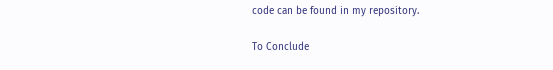code can be found in my repository.

To Conclude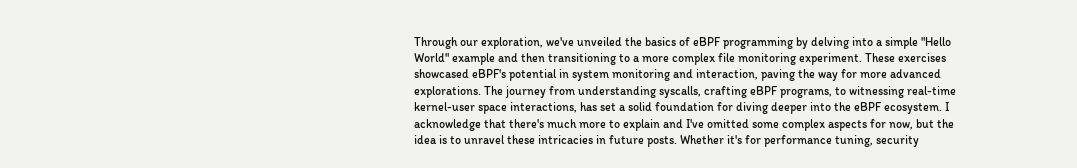Through our exploration, we've unveiled the basics of eBPF programming by delving into a simple "Hello World" example and then transitioning to a more complex file monitoring experiment. These exercises showcased eBPF's potential in system monitoring and interaction, paving the way for more advanced explorations. The journey from understanding syscalls, crafting eBPF programs, to witnessing real-time kernel-user space interactions, has set a solid foundation for diving deeper into the eBPF ecosystem. I acknowledge that there's much more to explain and I've omitted some complex aspects for now, but the idea is to unravel these intricacies in future posts. Whether it's for performance tuning, security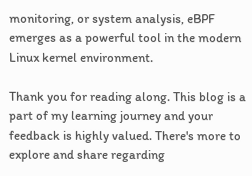monitoring, or system analysis, eBPF emerges as a powerful tool in the modern Linux kernel environment.

Thank you for reading along. This blog is a part of my learning journey and your feedback is highly valued. There's more to explore and share regarding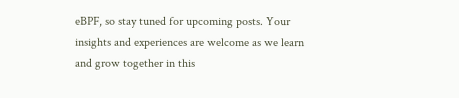eBPF, so stay tuned for upcoming posts. Your insights and experiences are welcome as we learn and grow together in this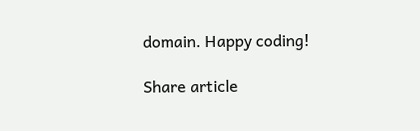domain. Happy coding!

Share article